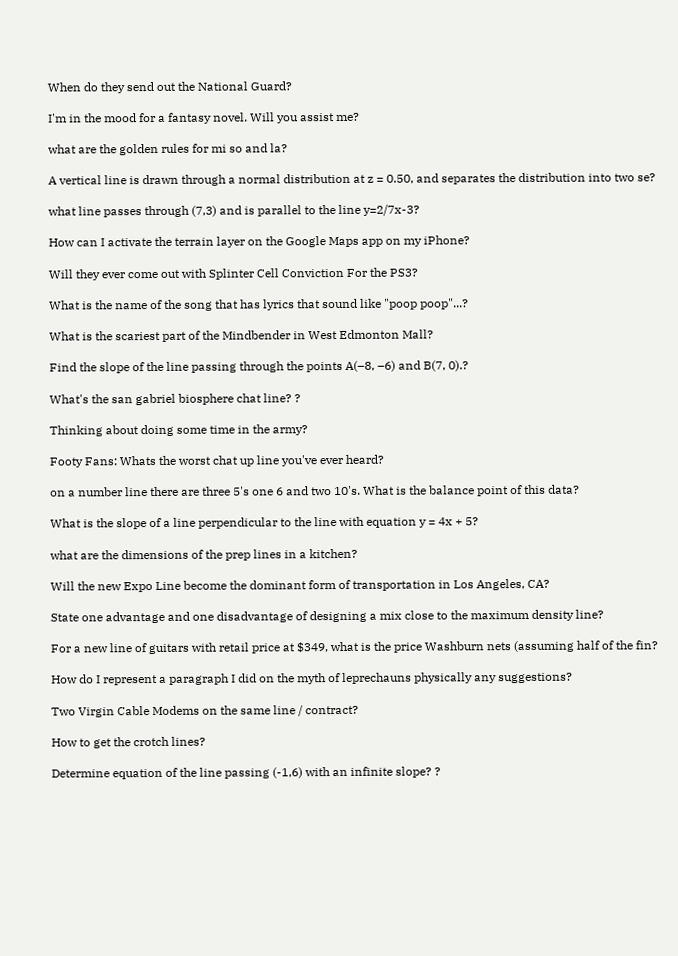When do they send out the National Guard?

I'm in the mood for a fantasy novel. Will you assist me?

what are the golden rules for mi so and la?

A vertical line is drawn through a normal distribution at z = 0.50, and separates the distribution into two se?

what line passes through (7,3) and is parallel to the line y=2/7x-3?

How can I activate the terrain layer on the Google Maps app on my iPhone?

Will they ever come out with Splinter Cell Conviction For the PS3?

What is the name of the song that has lyrics that sound like "poop poop"...?

What is the scariest part of the Mindbender in West Edmonton Mall?

Find the slope of the line passing through the points A(–8, –6) and B(7, 0).?

What's the san gabriel biosphere chat line? ?

Thinking about doing some time in the army?

Footy Fans: Whats the worst chat up line you've ever heard?

on a number line there are three 5's one 6 and two 10's. What is the balance point of this data?

What is the slope of a line perpendicular to the line with equation y = 4x + 5?

what are the dimensions of the prep lines in a kitchen?

Will the new Expo Line become the dominant form of transportation in Los Angeles, CA?

State one advantage and one disadvantage of designing a mix close to the maximum density line?

For a new line of guitars with retail price at $349, what is the price Washburn nets (assuming half of the fin?

How do I represent a paragraph I did on the myth of leprechauns physically any suggestions?

Two Virgin Cable Modems on the same line / contract?

How to get the crotch lines?

Determine equation of the line passing (-1,6) with an infinite slope? ?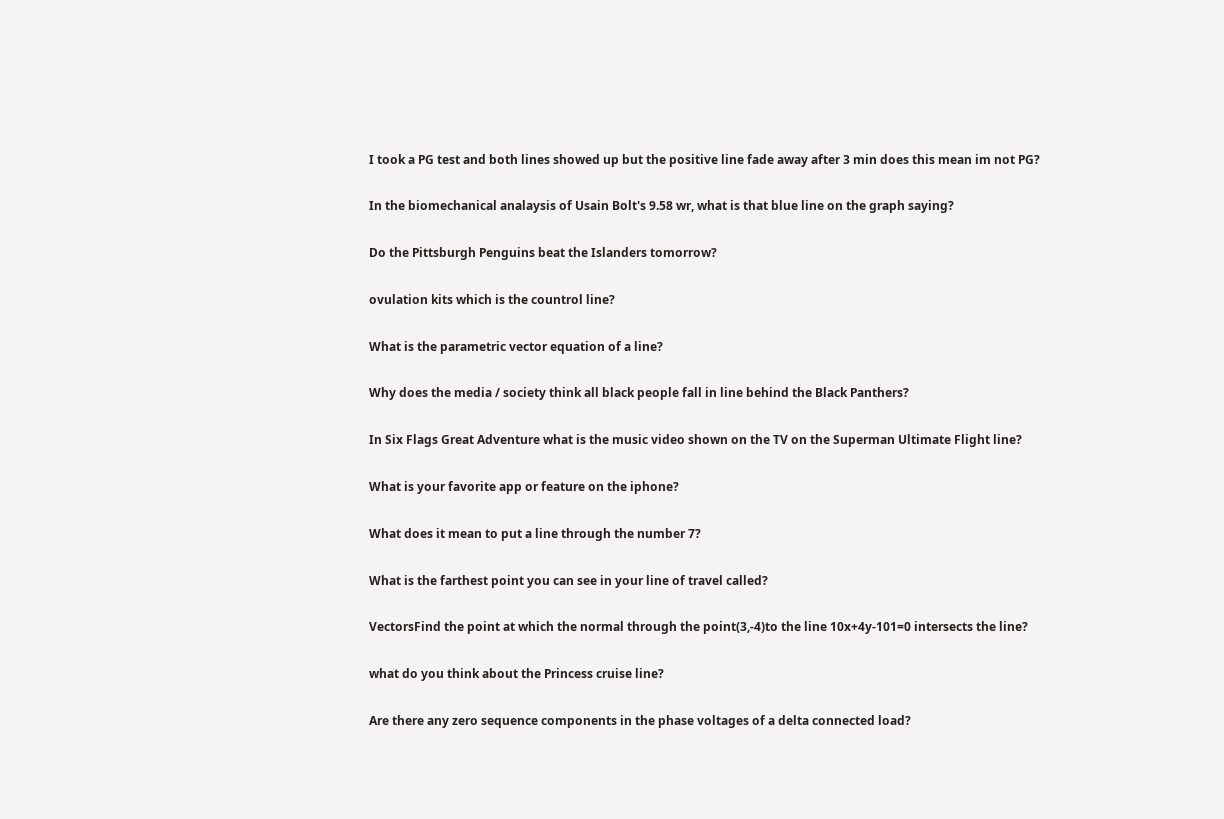I took a PG test and both lines showed up but the positive line fade away after 3 min does this mean im not PG?

In the biomechanical analaysis of Usain Bolt's 9.58 wr, what is that blue line on the graph saying?

Do the Pittsburgh Penguins beat the Islanders tomorrow?

ovulation kits which is the countrol line?

What is the parametric vector equation of a line?

Why does the media / society think all black people fall in line behind the Black Panthers?

In Six Flags Great Adventure what is the music video shown on the TV on the Superman Ultimate Flight line?

What is your favorite app or feature on the iphone?

What does it mean to put a line through the number 7?

What is the farthest point you can see in your line of travel called?

VectorsFind the point at which the normal through the point(3,-4)to the line 10x+4y-101=0 intersects the line?

what do you think about the Princess cruise line?

Are there any zero sequence components in the phase voltages of a delta connected load?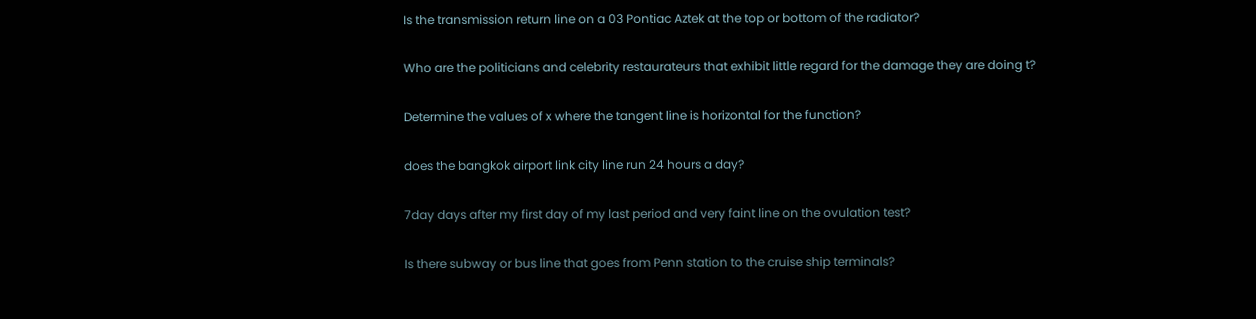Is the transmission return line on a 03 Pontiac Aztek at the top or bottom of the radiator?

Who are the politicians and celebrity restaurateurs that exhibit little regard for the damage they are doing t?

Determine the values of x where the tangent line is horizontal for the function?

does the bangkok airport link city line run 24 hours a day?

7day days after my first day of my last period and very faint line on the ovulation test?

Is there subway or bus line that goes from Penn station to the cruise ship terminals?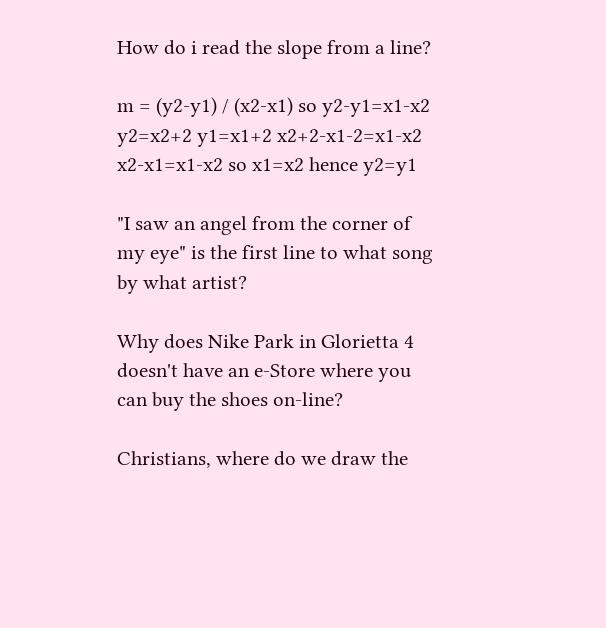How do i read the slope from a line?

m = (y2-y1) / (x2-x1) so y2-y1=x1-x2 y2=x2+2 y1=x1+2 x2+2-x1-2=x1-x2 x2-x1=x1-x2 so x1=x2 hence y2=y1

"I saw an angel from the corner of my eye" is the first line to what song by what artist?

Why does Nike Park in Glorietta 4 doesn't have an e-Store where you can buy the shoes on-line?

Christians, where do we draw the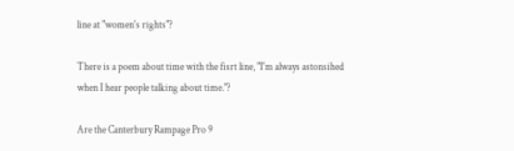line at "women's rights"?

There is a poem about time with the fisrt line, "I'm always astonsihed when I hear people talking about time."?

Are the Canterbury Rampage Pro 9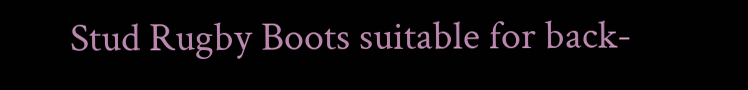Stud Rugby Boots suitable for back-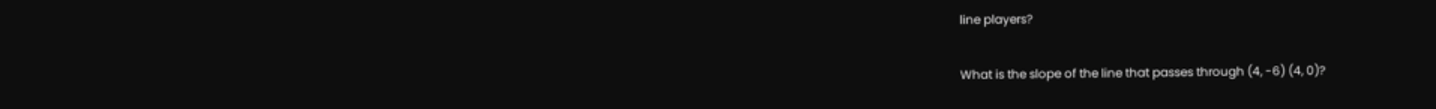line players?

What is the slope of the line that passes through (4, -6) (4, 0)?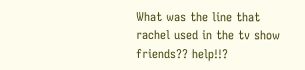What was the line that rachel used in the tv show friends?? help!!?